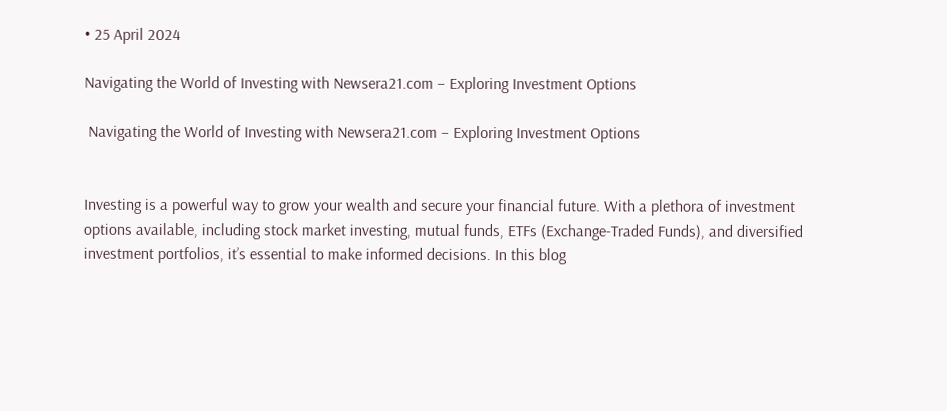• 25 April 2024

Navigating the World of Investing with Newsera21.com – Exploring Investment Options

 Navigating the World of Investing with Newsera21.com – Exploring Investment Options


Investing is a powerful way to grow your wealth and secure your financial future. With a plethora of investment options available, including stock market investing, mutual funds, ETFs (Exchange-Traded Funds), and diversified investment portfolios, it’s essential to make informed decisions. In this blog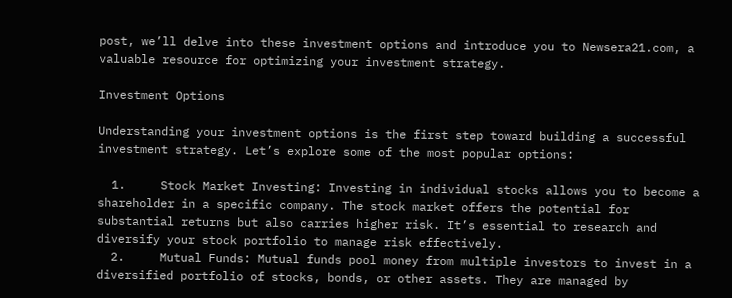post, we’ll delve into these investment options and introduce you to Newsera21.com, a valuable resource for optimizing your investment strategy.

Investment Options

Understanding your investment options is the first step toward building a successful investment strategy. Let’s explore some of the most popular options:

  1.     Stock Market Investing: Investing in individual stocks allows you to become a shareholder in a specific company. The stock market offers the potential for substantial returns but also carries higher risk. It’s essential to research and diversify your stock portfolio to manage risk effectively.
  2.     Mutual Funds: Mutual funds pool money from multiple investors to invest in a diversified portfolio of stocks, bonds, or other assets. They are managed by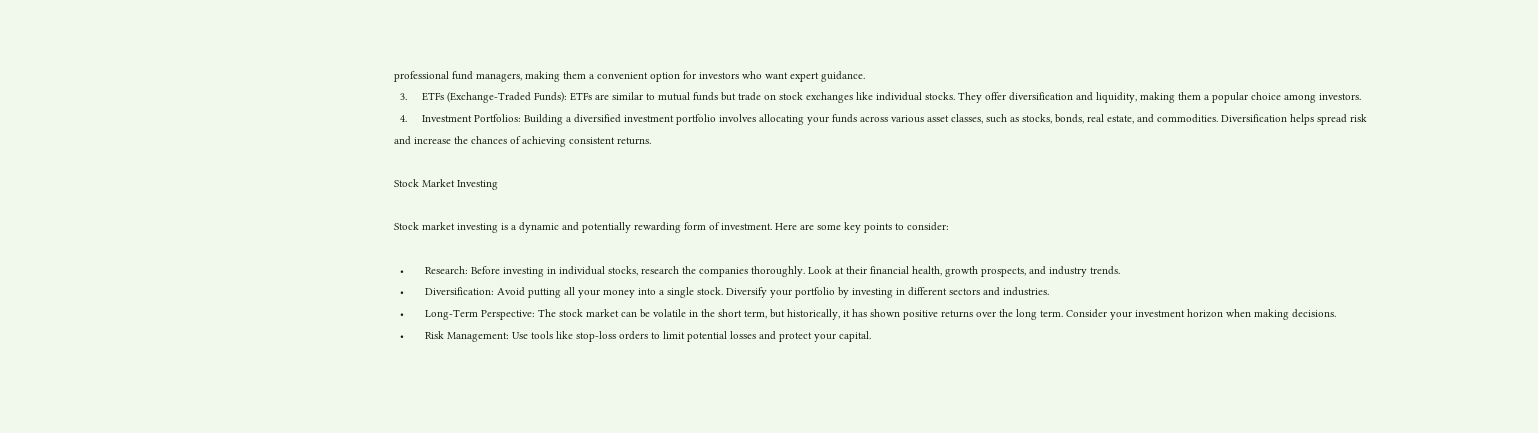professional fund managers, making them a convenient option for investors who want expert guidance.
  3.     ETFs (Exchange-Traded Funds): ETFs are similar to mutual funds but trade on stock exchanges like individual stocks. They offer diversification and liquidity, making them a popular choice among investors.
  4.     Investment Portfolios: Building a diversified investment portfolio involves allocating your funds across various asset classes, such as stocks, bonds, real estate, and commodities. Diversification helps spread risk and increase the chances of achieving consistent returns.

Stock Market Investing

Stock market investing is a dynamic and potentially rewarding form of investment. Here are some key points to consider:

  •       Research: Before investing in individual stocks, research the companies thoroughly. Look at their financial health, growth prospects, and industry trends.
  •       Diversification: Avoid putting all your money into a single stock. Diversify your portfolio by investing in different sectors and industries.
  •       Long-Term Perspective: The stock market can be volatile in the short term, but historically, it has shown positive returns over the long term. Consider your investment horizon when making decisions.
  •       Risk Management: Use tools like stop-loss orders to limit potential losses and protect your capital.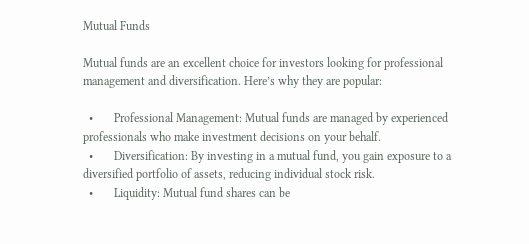Mutual Funds

Mutual funds are an excellent choice for investors looking for professional management and diversification. Here’s why they are popular:

  •       Professional Management: Mutual funds are managed by experienced professionals who make investment decisions on your behalf.
  •       Diversification: By investing in a mutual fund, you gain exposure to a diversified portfolio of assets, reducing individual stock risk.
  •       Liquidity: Mutual fund shares can be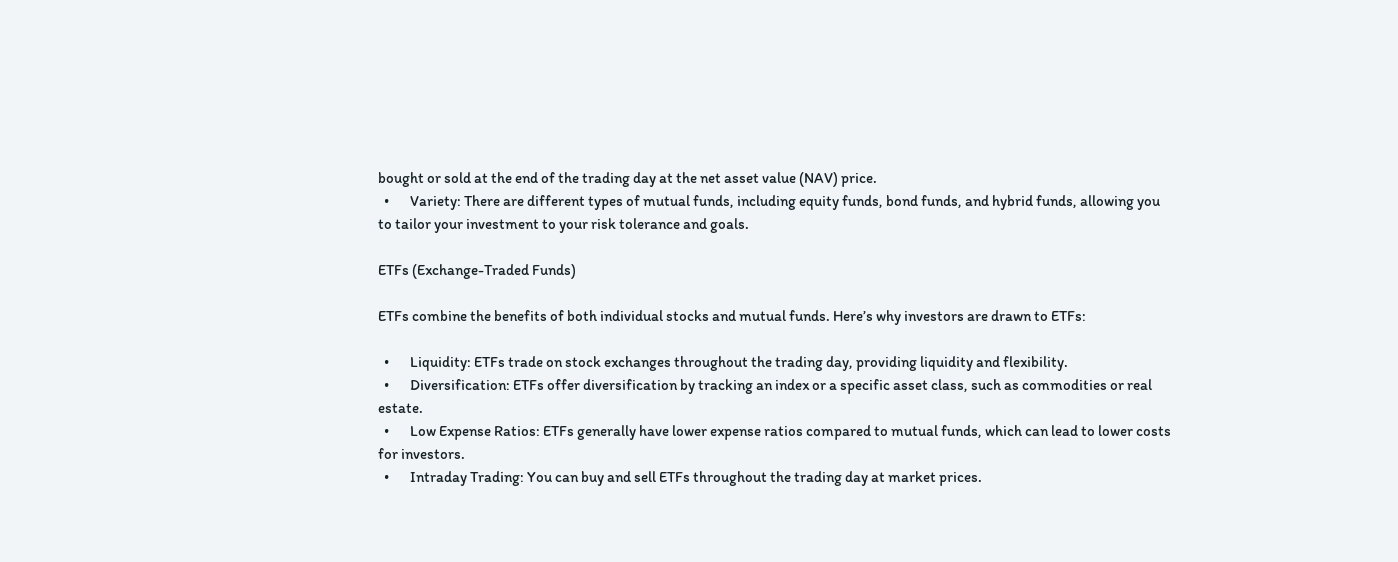bought or sold at the end of the trading day at the net asset value (NAV) price.
  •       Variety: There are different types of mutual funds, including equity funds, bond funds, and hybrid funds, allowing you to tailor your investment to your risk tolerance and goals.

ETFs (Exchange-Traded Funds)

ETFs combine the benefits of both individual stocks and mutual funds. Here’s why investors are drawn to ETFs:

  •       Liquidity: ETFs trade on stock exchanges throughout the trading day, providing liquidity and flexibility.
  •       Diversification: ETFs offer diversification by tracking an index or a specific asset class, such as commodities or real estate.
  •       Low Expense Ratios: ETFs generally have lower expense ratios compared to mutual funds, which can lead to lower costs for investors.
  •       Intraday Trading: You can buy and sell ETFs throughout the trading day at market prices.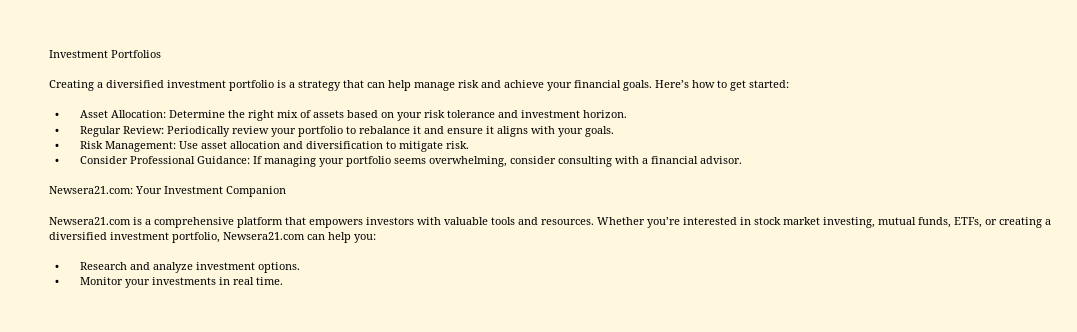Investment Portfolios

Creating a diversified investment portfolio is a strategy that can help manage risk and achieve your financial goals. Here’s how to get started:

  •       Asset Allocation: Determine the right mix of assets based on your risk tolerance and investment horizon.
  •       Regular Review: Periodically review your portfolio to rebalance it and ensure it aligns with your goals.
  •       Risk Management: Use asset allocation and diversification to mitigate risk.
  •       Consider Professional Guidance: If managing your portfolio seems overwhelming, consider consulting with a financial advisor.

Newsera21.com: Your Investment Companion

Newsera21.com is a comprehensive platform that empowers investors with valuable tools and resources. Whether you’re interested in stock market investing, mutual funds, ETFs, or creating a diversified investment portfolio, Newsera21.com can help you:

  •       Research and analyze investment options.
  •       Monitor your investments in real time.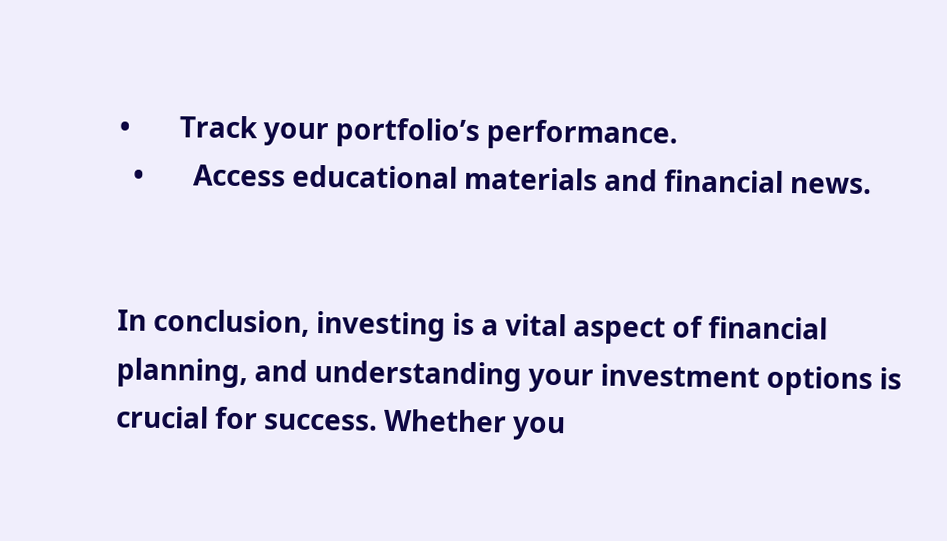•       Track your portfolio’s performance.
  •       Access educational materials and financial news.


In conclusion, investing is a vital aspect of financial planning, and understanding your investment options is crucial for success. Whether you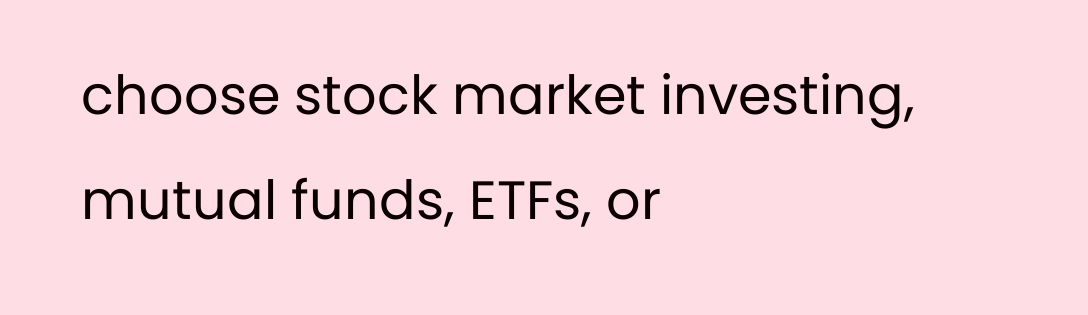choose stock market investing, mutual funds, ETFs, or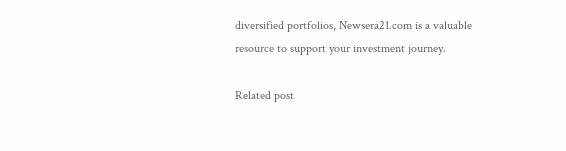diversified portfolios, Newsera21.com is a valuable resource to support your investment journey.

Related post